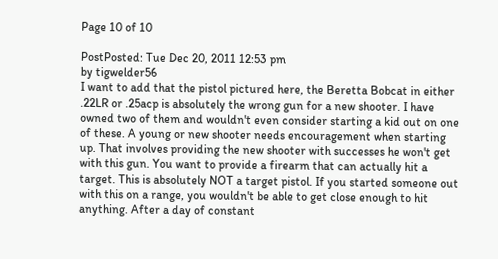Page 10 of 10

PostPosted: Tue Dec 20, 2011 12:53 pm
by tigwelder56
I want to add that the pistol pictured here, the Beretta Bobcat in either .22LR or .25acp is absolutely the wrong gun for a new shooter. I have owned two of them and wouldn't even consider starting a kid out on one of these. A young or new shooter needs encouragement when starting up. That involves providing the new shooter with successes he won't get with this gun. You want to provide a firearm that can actually hit a target. This is absolutely NOT a target pistol. If you started someone out with this on a range, you wouldn't be able to get close enough to hit anything. After a day of constant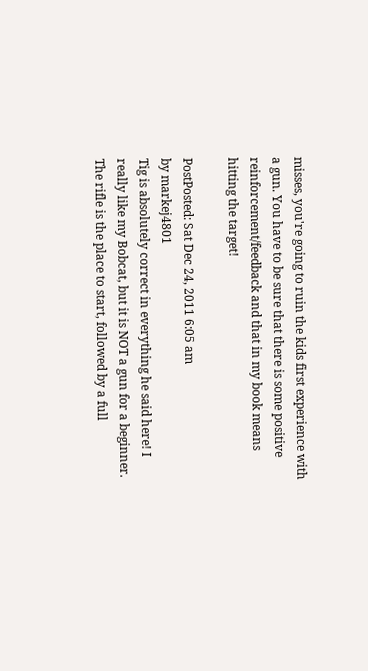misses, you're going to ruin the kids first experience with a gun. You have to be sure that there is some positive reinforcement/feedback and that in my book means hitting the target!

PostPosted: Sat Dec 24, 2011 6:05 am
by markej4801
Tig is absolutely correct in everything he said here! I really like my Bobcat, but it is NOT a gun for a beginner. The rifle is the place to start, followed by a full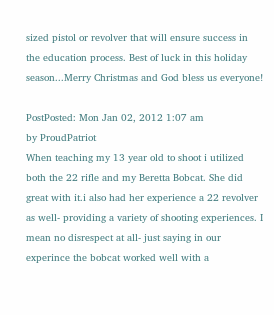sized pistol or revolver that will ensure success in the education process. Best of luck in this holiday season...Merry Christmas and God bless us everyone!

PostPosted: Mon Jan 02, 2012 1:07 am
by ProudPatriot
When teaching my 13 year old to shoot i utilized both the 22 rifle and my Beretta Bobcat. She did great with it.i also had her experience a 22 revolver as well- providing a variety of shooting experiences. I mean no disrespect at all- just saying in our experince the bobcat worked well with a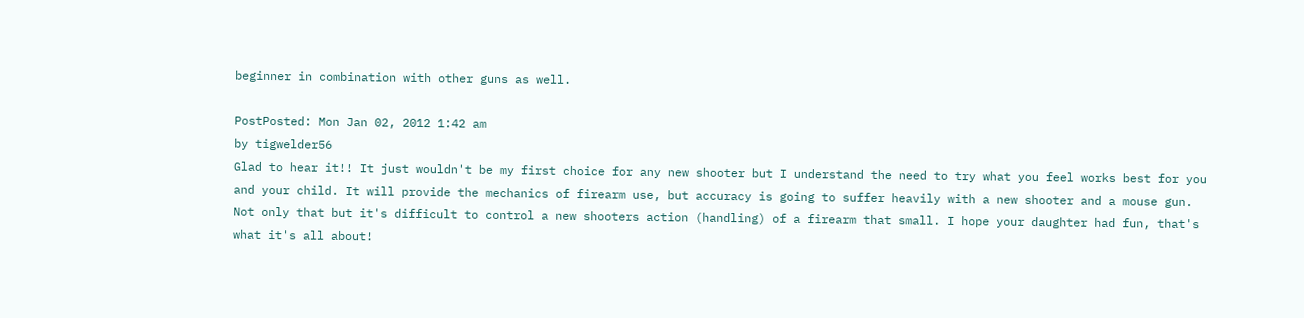beginner in combination with other guns as well.

PostPosted: Mon Jan 02, 2012 1:42 am
by tigwelder56
Glad to hear it!! It just wouldn't be my first choice for any new shooter but I understand the need to try what you feel works best for you and your child. It will provide the mechanics of firearm use, but accuracy is going to suffer heavily with a new shooter and a mouse gun. Not only that but it's difficult to control a new shooters action (handling) of a firearm that small. I hope your daughter had fun, that's what it's all about!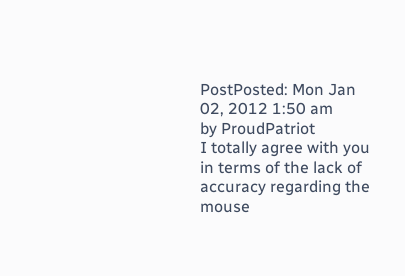PostPosted: Mon Jan 02, 2012 1:50 am
by ProudPatriot
I totally agree with you in terms of the lack of accuracy regarding the mouse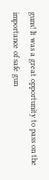guns! It was a great opportunity to pass on the importance of safe gun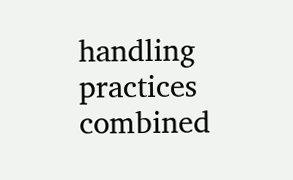handling practices combined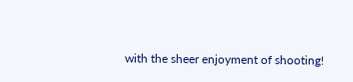with the sheer enjoyment of shooting!